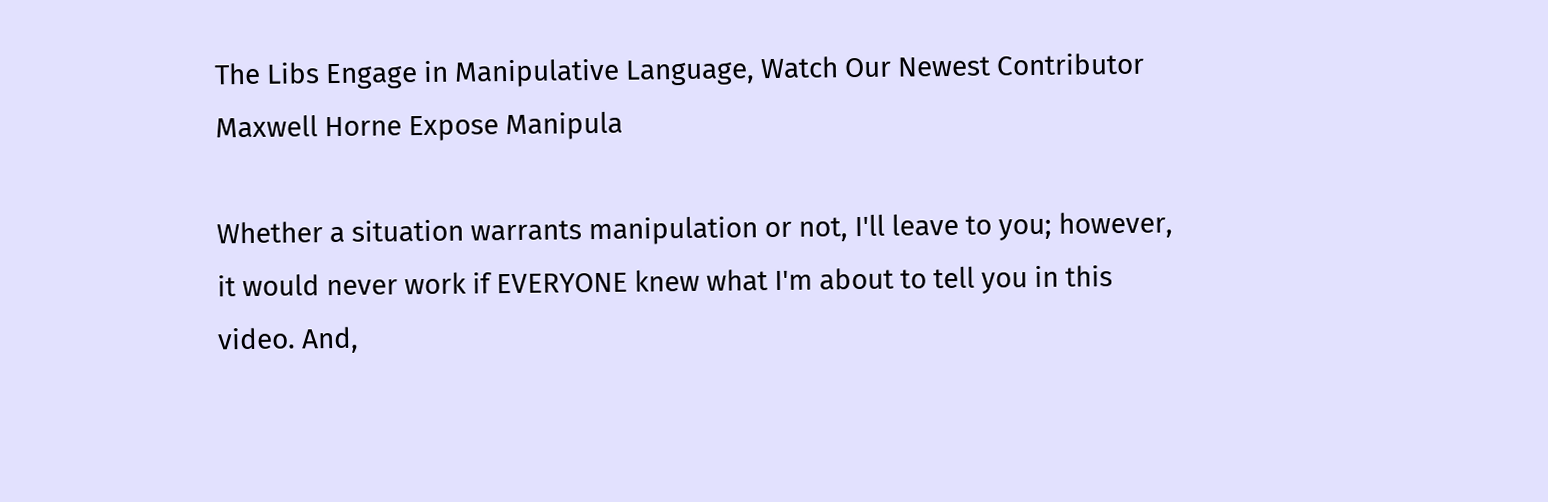The Libs Engage in Manipulative Language, Watch Our Newest Contributor Maxwell Horne Expose Manipula

Whether a situation warrants manipulation or not, I'll leave to you; however, it would never work if EVERYONE knew what I'm about to tell you in this video. And,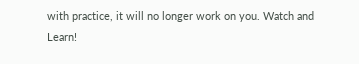with practice, it will no longer work on you. Watch and Learn!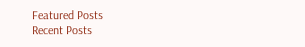Featured Posts
Recent Posts